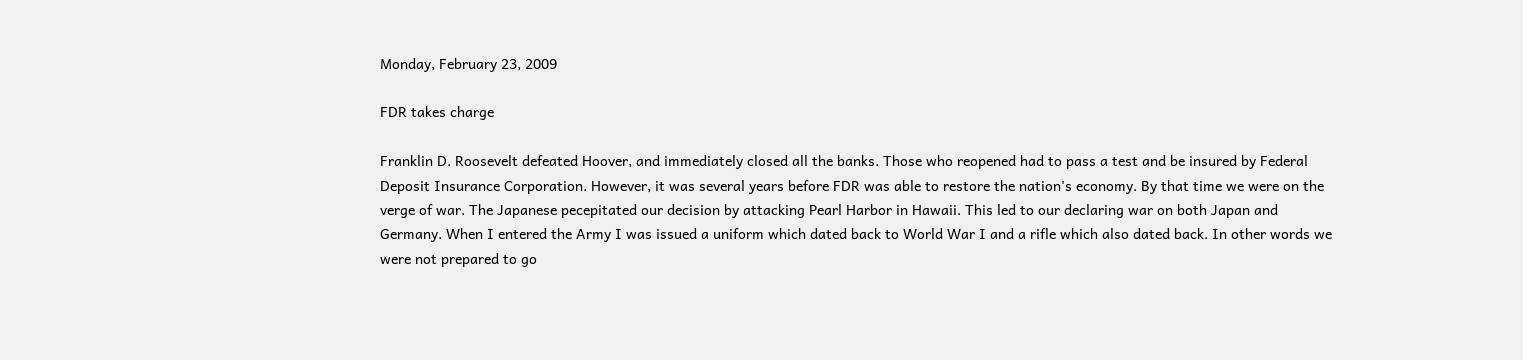Monday, February 23, 2009

FDR takes charge

Franklin D. Roosevelt defeated Hoover, and immediately closed all the banks. Those who reopened had to pass a test and be insured by Federal Deposit Insurance Corporation. However, it was several years before FDR was able to restore the nation's economy. By that time we were on the verge of war. The Japanese pecepitated our decision by attacking Pearl Harbor in Hawaii. This led to our declaring war on both Japan and Germany. When I entered the Army I was issued a uniform which dated back to World War I and a rifle which also dated back. In other words we were not prepared to go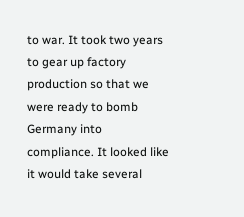to war. It took two years to gear up factory production so that we were ready to bomb Germany into compliance. It looked like it would take several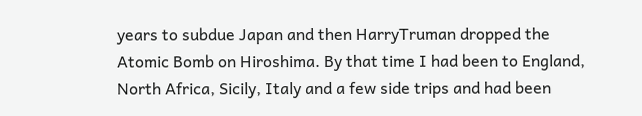years to subdue Japan and then HarryTruman dropped the Atomic Bomb on Hiroshima. By that time I had been to England, North Africa, Sicily, Italy and a few side trips and had been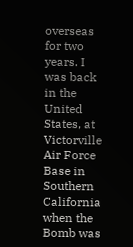overseas for two years. I was back in the United States, at Victorville Air Force Base in Southern California when the Bomb was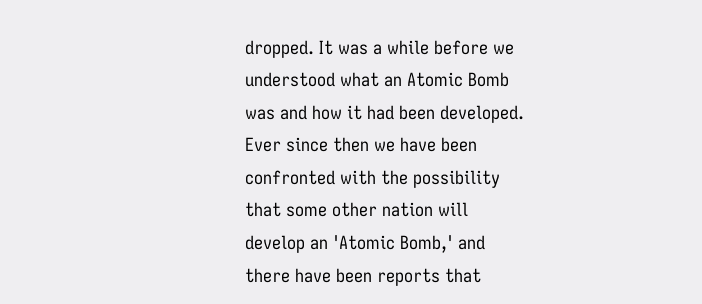dropped. It was a while before we understood what an Atomic Bomb was and how it had been developed. Ever since then we have been confronted with the possibility that some other nation will develop an 'Atomic Bomb,' and there have been reports that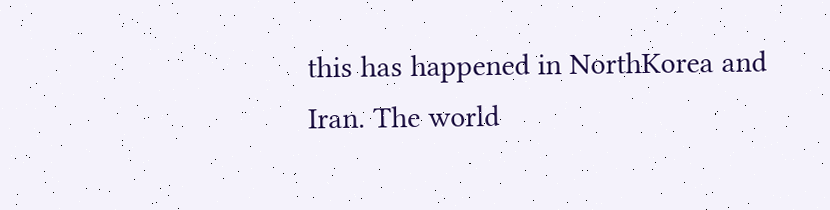this has happened in NorthKorea and Iran. The world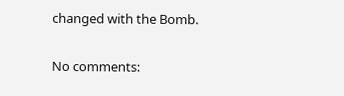changed with the Bomb.

No comments: